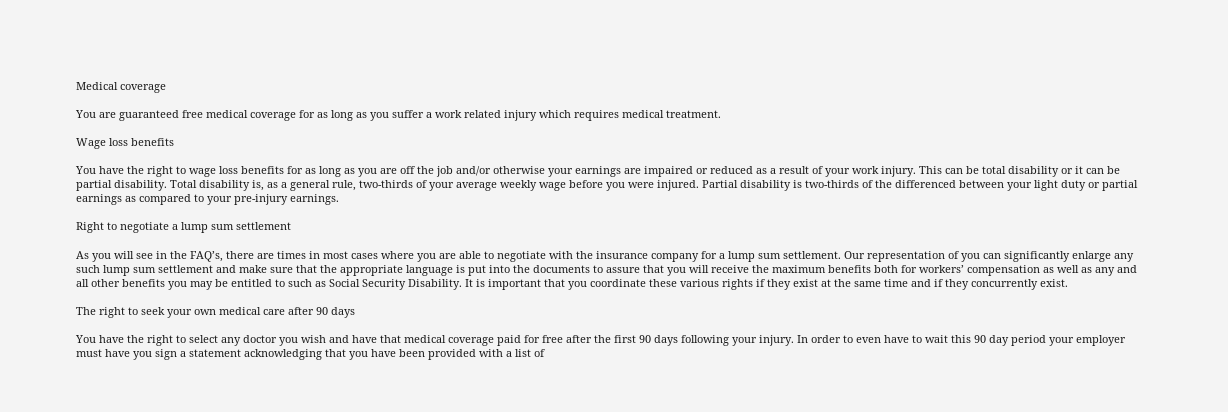Medical coverage

You are guaranteed free medical coverage for as long as you suffer a work related injury which requires medical treatment.

Wage loss benefits

You have the right to wage loss benefits for as long as you are off the job and/or otherwise your earnings are impaired or reduced as a result of your work injury. This can be total disability or it can be partial disability. Total disability is, as a general rule, two-thirds of your average weekly wage before you were injured. Partial disability is two-thirds of the differenced between your light duty or partial earnings as compared to your pre-injury earnings.

Right to negotiate a lump sum settlement

As you will see in the FAQ’s, there are times in most cases where you are able to negotiate with the insurance company for a lump sum settlement. Our representation of you can significantly enlarge any such lump sum settlement and make sure that the appropriate language is put into the documents to assure that you will receive the maximum benefits both for workers’ compensation as well as any and all other benefits you may be entitled to such as Social Security Disability. It is important that you coordinate these various rights if they exist at the same time and if they concurrently exist.

The right to seek your own medical care after 90 days

You have the right to select any doctor you wish and have that medical coverage paid for free after the first 90 days following your injury. In order to even have to wait this 90 day period your employer must have you sign a statement acknowledging that you have been provided with a list of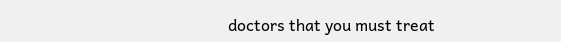doctors that you must treat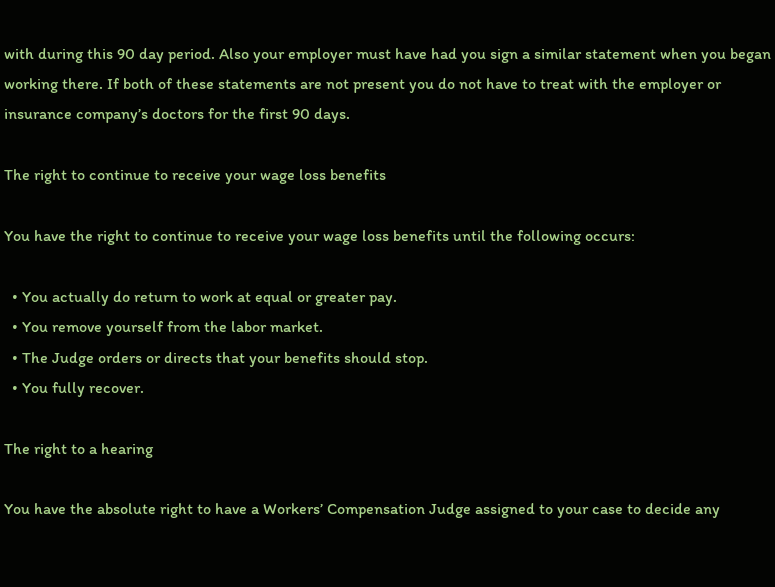with during this 90 day period. Also your employer must have had you sign a similar statement when you began working there. If both of these statements are not present you do not have to treat with the employer or insurance company’s doctors for the first 90 days.

The right to continue to receive your wage loss benefits

You have the right to continue to receive your wage loss benefits until the following occurs:

  • You actually do return to work at equal or greater pay.
  • You remove yourself from the labor market.
  • The Judge orders or directs that your benefits should stop.
  • You fully recover.

The right to a hearing

You have the absolute right to have a Workers’ Compensation Judge assigned to your case to decide any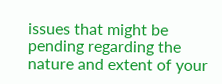issues that might be pending regarding the nature and extent of your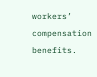workers’ compensation benefits.